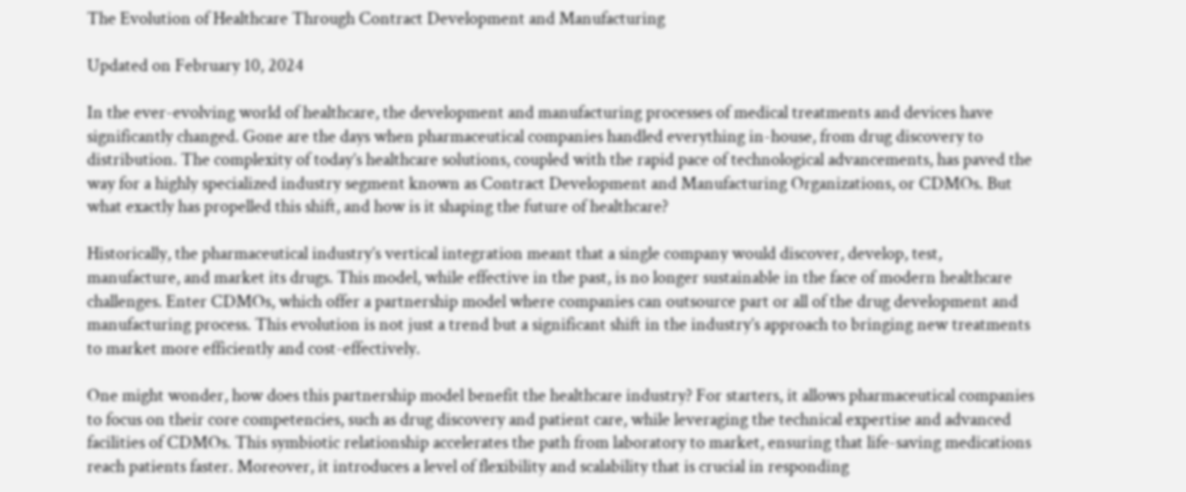The Evolution of Healthcare Through Contract Development and Manufacturing

Updated on February 10, 2024

In the ever-evolving world of healthcare, the development and manufacturing processes of medical treatments and devices have significantly changed. Gone are the days when pharmaceutical companies handled everything in-house, from drug discovery to distribution. The complexity of today’s healthcare solutions, coupled with the rapid pace of technological advancements, has paved the way for a highly specialized industry segment known as Contract Development and Manufacturing Organizations, or CDMOs. But what exactly has propelled this shift, and how is it shaping the future of healthcare?

Historically, the pharmaceutical industry’s vertical integration meant that a single company would discover, develop, test, manufacture, and market its drugs. This model, while effective in the past, is no longer sustainable in the face of modern healthcare challenges. Enter CDMOs, which offer a partnership model where companies can outsource part or all of the drug development and manufacturing process. This evolution is not just a trend but a significant shift in the industry’s approach to bringing new treatments to market more efficiently and cost-effectively.

One might wonder, how does this partnership model benefit the healthcare industry? For starters, it allows pharmaceutical companies to focus on their core competencies, such as drug discovery and patient care, while leveraging the technical expertise and advanced facilities of CDMOs. This symbiotic relationship accelerates the path from laboratory to market, ensuring that life-saving medications reach patients faster. Moreover, it introduces a level of flexibility and scalability that is crucial in responding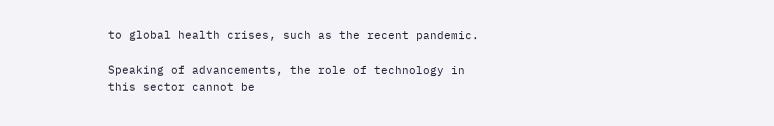to global health crises, such as the recent pandemic.

Speaking of advancements, the role of technology in this sector cannot be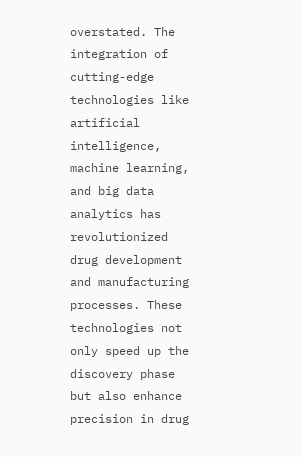overstated. The integration of cutting-edge technologies like artificial intelligence, machine learning, and big data analytics has revolutionized drug development and manufacturing processes. These technologies not only speed up the discovery phase but also enhance precision in drug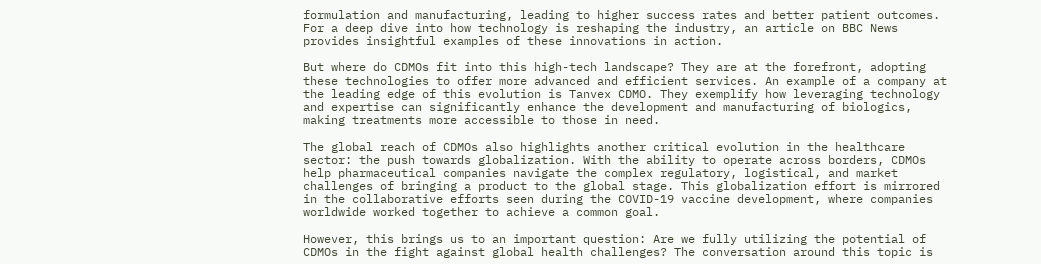formulation and manufacturing, leading to higher success rates and better patient outcomes. For a deep dive into how technology is reshaping the industry, an article on BBC News provides insightful examples of these innovations in action.

But where do CDMOs fit into this high-tech landscape? They are at the forefront, adopting these technologies to offer more advanced and efficient services. An example of a company at the leading edge of this evolution is Tanvex CDMO. They exemplify how leveraging technology and expertise can significantly enhance the development and manufacturing of biologics, making treatments more accessible to those in need.

The global reach of CDMOs also highlights another critical evolution in the healthcare sector: the push towards globalization. With the ability to operate across borders, CDMOs help pharmaceutical companies navigate the complex regulatory, logistical, and market challenges of bringing a product to the global stage. This globalization effort is mirrored in the collaborative efforts seen during the COVID-19 vaccine development, where companies worldwide worked together to achieve a common goal.

However, this brings us to an important question: Are we fully utilizing the potential of CDMOs in the fight against global health challenges? The conversation around this topic is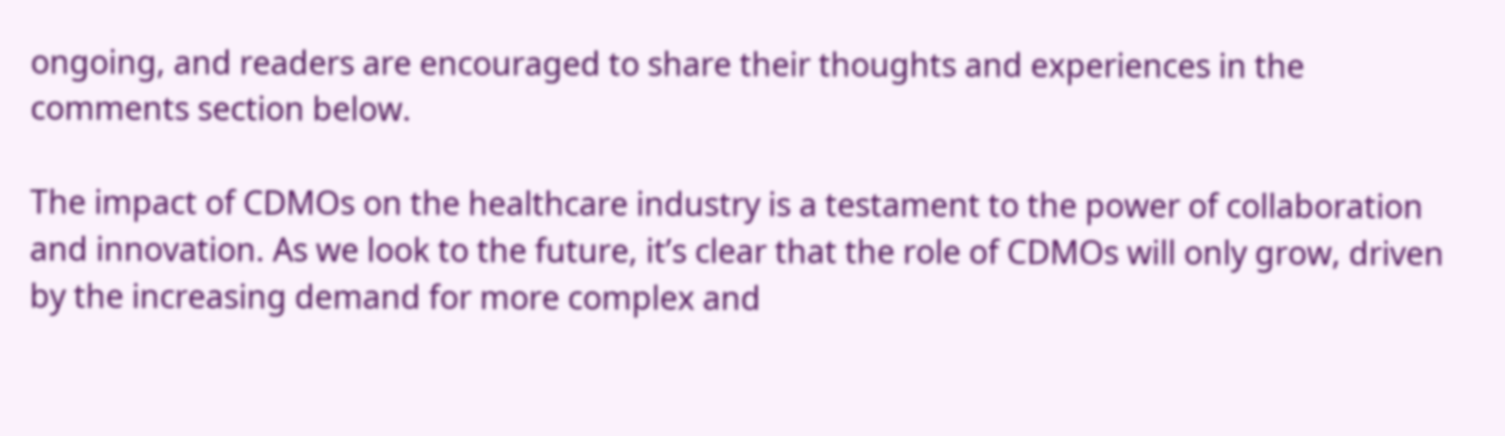ongoing, and readers are encouraged to share their thoughts and experiences in the comments section below.

The impact of CDMOs on the healthcare industry is a testament to the power of collaboration and innovation. As we look to the future, it’s clear that the role of CDMOs will only grow, driven by the increasing demand for more complex and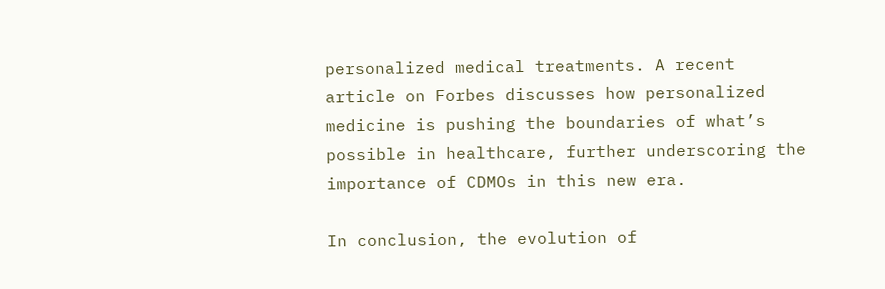personalized medical treatments. A recent article on Forbes discusses how personalized medicine is pushing the boundaries of what’s possible in healthcare, further underscoring the importance of CDMOs in this new era.

In conclusion, the evolution of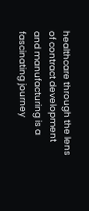healthcare through the lens of contract development and manufacturing is a fascinating journey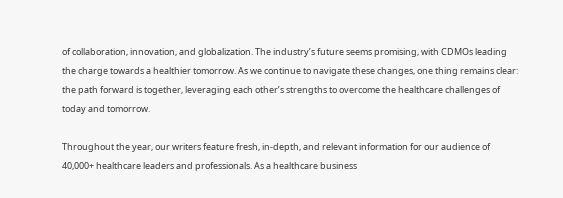of collaboration, innovation, and globalization. The industry’s future seems promising, with CDMOs leading the charge towards a healthier tomorrow. As we continue to navigate these changes, one thing remains clear: the path forward is together, leveraging each other’s strengths to overcome the healthcare challenges of today and tomorrow.

Throughout the year, our writers feature fresh, in-depth, and relevant information for our audience of 40,000+ healthcare leaders and professionals. As a healthcare business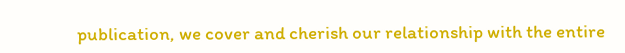publication, we cover and cherish our relationship with the entire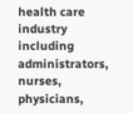health care industry including administrators, nurses, physicians,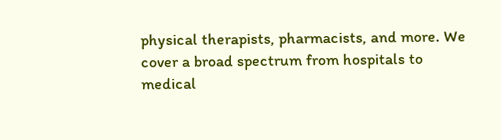physical therapists, pharmacists, and more. We cover a broad spectrum from hospitals to medical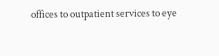offices to outpatient services to eye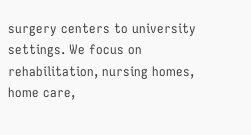surgery centers to university settings. We focus on rehabilitation, nursing homes, home care,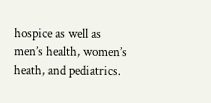hospice as well as men’s health, women’s heath, and pediatrics.